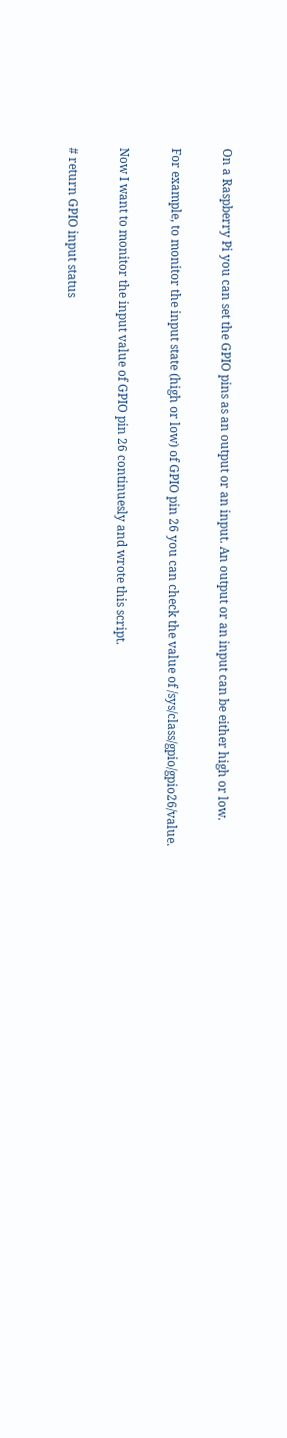On a Raspberry Pi you can set the GPIO pins as an output or an input. An output or an input can be either high or low.

For example, to monitor the input state (high or low) of GPIO pin 26 you can check the value of /sys/class/gpio/gpio26/value.

Now I want to monitor the input value of GPIO pin 26 continuesly and wrote this script.

# return GPIO input status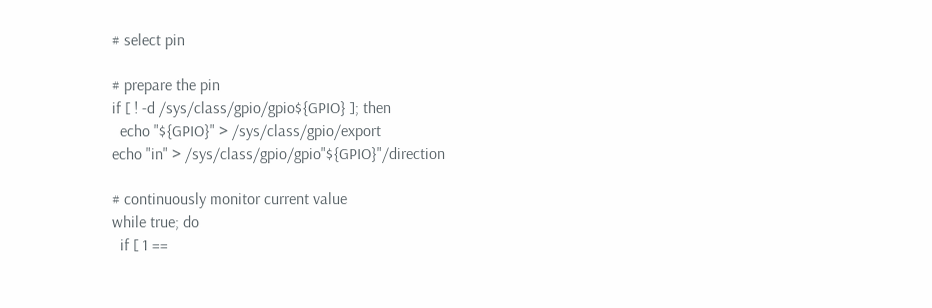# select pin

# prepare the pin
if [ ! -d /sys/class/gpio/gpio${GPIO} ]; then
  echo "${GPIO}" > /sys/class/gpio/export
echo "in" > /sys/class/gpio/gpio"${GPIO}"/direction

# continuously monitor current value
while true; do
  if [ 1 ==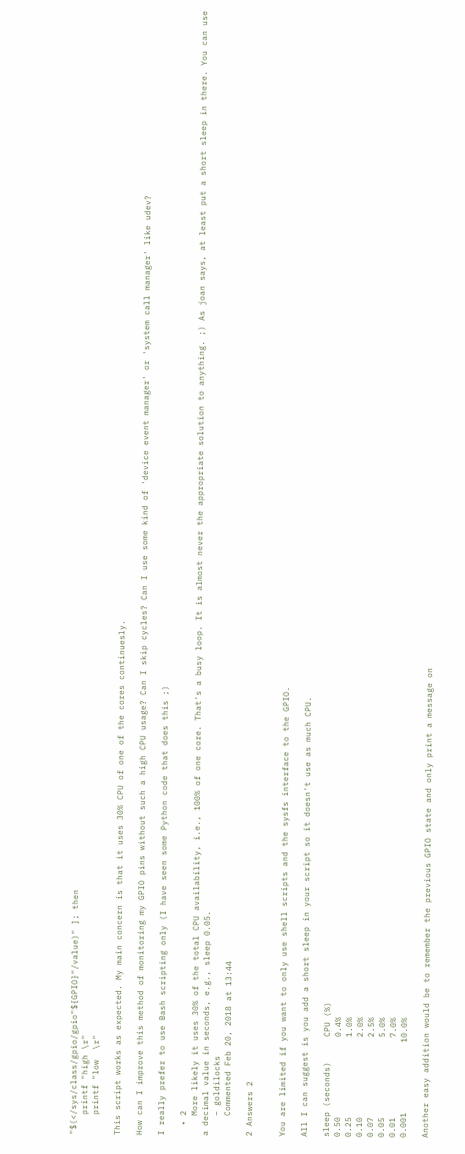"$(</sys/class/gpio/gpio"${GPIO}"/value)" ]; then
    printf "high \r"
    printf "low  \r"

This script works as expected. My main concern is that it uses 30% CPU of one of the cores continuesly.

How can I improve this method of monitoring my GPIO pins without such a high CPU usage? Can I skip cycles? Can I use some kind of 'device event manager' or 'system call manager' like udev?

I really prefer to use Bash scripting only (I have seen some Python code that does this ;)

  • 2
    More likely it uses 30% of the total CPU availability, i.e., 100% of one core. That's a busy loop. It is almost never the appropriate solution to anything. ;) As joan says, at least put a short sleep in there. You can use a decimal value in seconds, e.g., sleep 0.05.
    – goldilocks
    Commented Feb 20, 2018 at 13:44

2 Answers 2


You are limited if you want to only use shell scripts and the sysfs interface to the GPIO.

All I can suggest is you add a short sleep in your script so it doesn't use as much CPU.

sleep (seconds)     CPU (%)
0.50                0.4%
0.25                1.0%
0.10                2.0%
0.07                2.5%
0.05                5.0%
0.01                7.0%
0.001              10.0%

Another easy addition would be to remember the previous GPIO state and only print a message on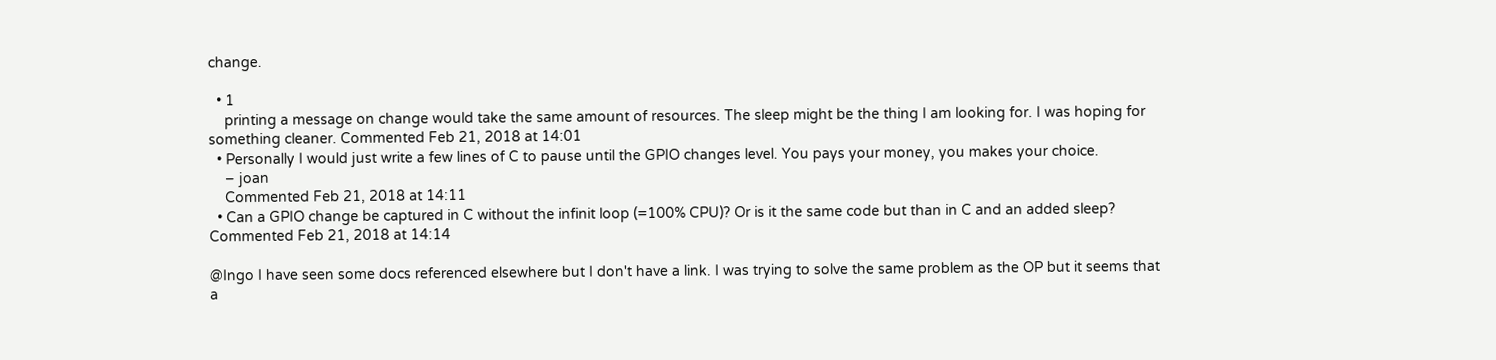change.

  • 1
    printing a message on change would take the same amount of resources. The sleep might be the thing I am looking for. I was hoping for something cleaner. Commented Feb 21, 2018 at 14:01
  • Personally I would just write a few lines of C to pause until the GPIO changes level. You pays your money, you makes your choice.
    – joan
    Commented Feb 21, 2018 at 14:11
  • Can a GPIO change be captured in C without the infinit loop (=100% CPU)? Or is it the same code but than in C and an added sleep? Commented Feb 21, 2018 at 14:14

@Ingo I have seen some docs referenced elsewhere but I don't have a link. I was trying to solve the same problem as the OP but it seems that a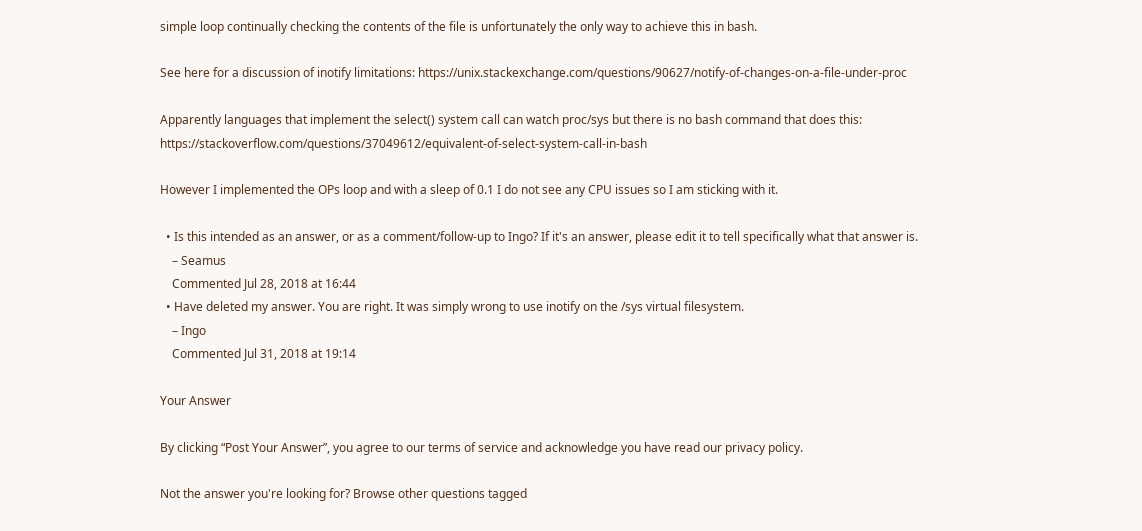simple loop continually checking the contents of the file is unfortunately the only way to achieve this in bash.

See here for a discussion of inotify limitations: https://unix.stackexchange.com/questions/90627/notify-of-changes-on-a-file-under-proc

Apparently languages that implement the select() system call can watch proc/sys but there is no bash command that does this: https://stackoverflow.com/questions/37049612/equivalent-of-select-system-call-in-bash

However I implemented the OPs loop and with a sleep of 0.1 I do not see any CPU issues so I am sticking with it.

  • Is this intended as an answer, or as a comment/follow-up to Ingo? If it's an answer, please edit it to tell specifically what that answer is.
    – Seamus
    Commented Jul 28, 2018 at 16:44
  • Have deleted my answer. You are right. It was simply wrong to use inotify on the /sys virtual filesystem.
    – Ingo
    Commented Jul 31, 2018 at 19:14

Your Answer

By clicking “Post Your Answer”, you agree to our terms of service and acknowledge you have read our privacy policy.

Not the answer you're looking for? Browse other questions tagged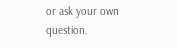or ask your own question.